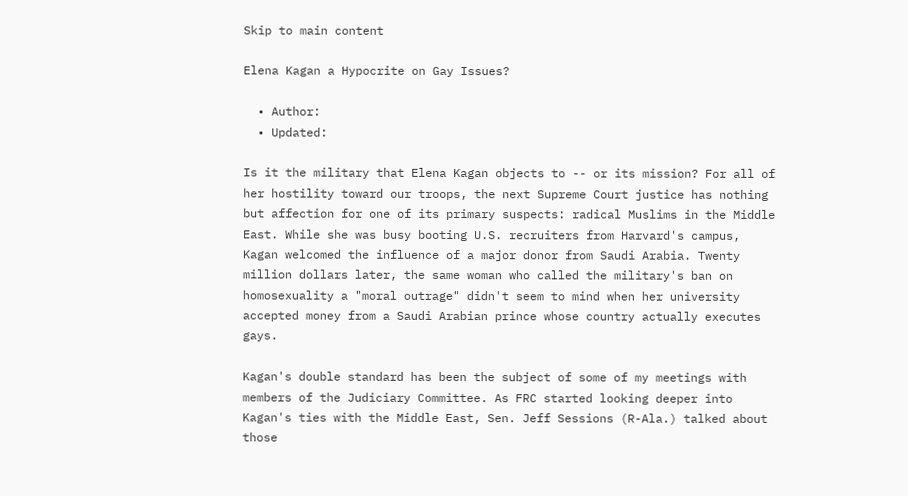Skip to main content

Elena Kagan a Hypocrite on Gay Issues?

  • Author:
  • Updated:

Is it the military that Elena Kagan objects to -- or its mission? For all of her hostility toward our troops, the next Supreme Court justice has nothing but affection for one of its primary suspects: radical Muslims in the Middle East. While she was busy booting U.S. recruiters from Harvard's campus, Kagan welcomed the influence of a major donor from Saudi Arabia. Twenty million dollars later, the same woman who called the military's ban on homosexuality a "moral outrage" didn't seem to mind when her university accepted money from a Saudi Arabian prince whose country actually executes gays.

Kagan's double standard has been the subject of some of my meetings with members of the Judiciary Committee. As FRC started looking deeper into Kagan's ties with the Middle East, Sen. Jeff Sessions (R-Ala.) talked about those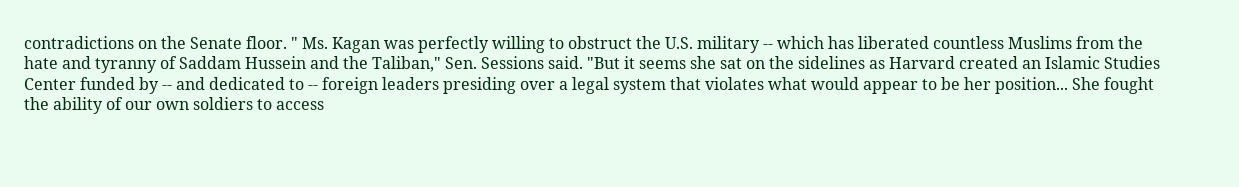contradictions on the Senate floor. " Ms. Kagan was perfectly willing to obstruct the U.S. military -- which has liberated countless Muslims from the hate and tyranny of Saddam Hussein and the Taliban," Sen. Sessions said. "But it seems she sat on the sidelines as Harvard created an Islamic Studies Center funded by -- and dedicated to -- foreign leaders presiding over a legal system that violates what would appear to be her position... She fought the ability of our own soldiers to access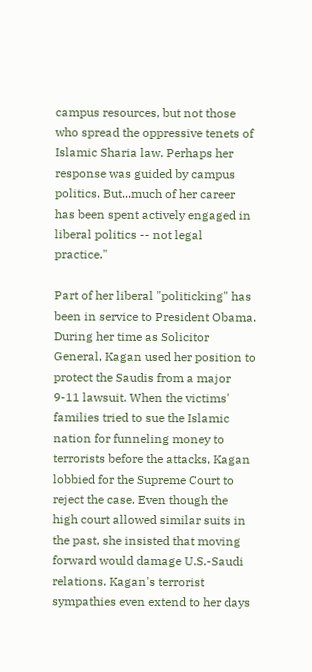campus resources, but not those who spread the oppressive tenets of Islamic Sharia law. Perhaps her response was guided by campus politics. But...much of her career has been spent actively engaged in liberal politics -- not legal practice."

Part of her liberal "politicking" has been in service to President Obama. During her time as Solicitor General, Kagan used her position to protect the Saudis from a major 9-11 lawsuit. When the victims' families tried to sue the Islamic nation for funneling money to terrorists before the attacks, Kagan lobbied for the Supreme Court to reject the case. Even though the high court allowed similar suits in the past, she insisted that moving forward would damage U.S.-Saudi relations. Kagan's terrorist sympathies even extend to her days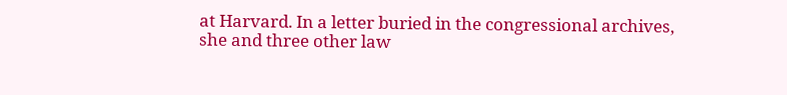at Harvard. In a letter buried in the congressional archives, she and three other law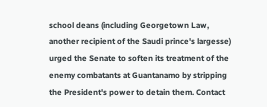school deans (including Georgetown Law, another recipient of the Saudi prince's largesse) urged the Senate to soften its treatment of the enemy combatants at Guantanamo by stripping the President's power to detain them. Contact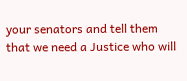your senators and tell them that we need a Justice who will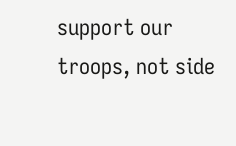support our troops, not side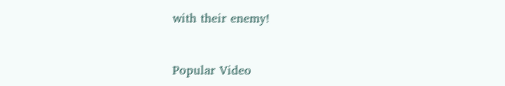with their enemy!


Popular Video